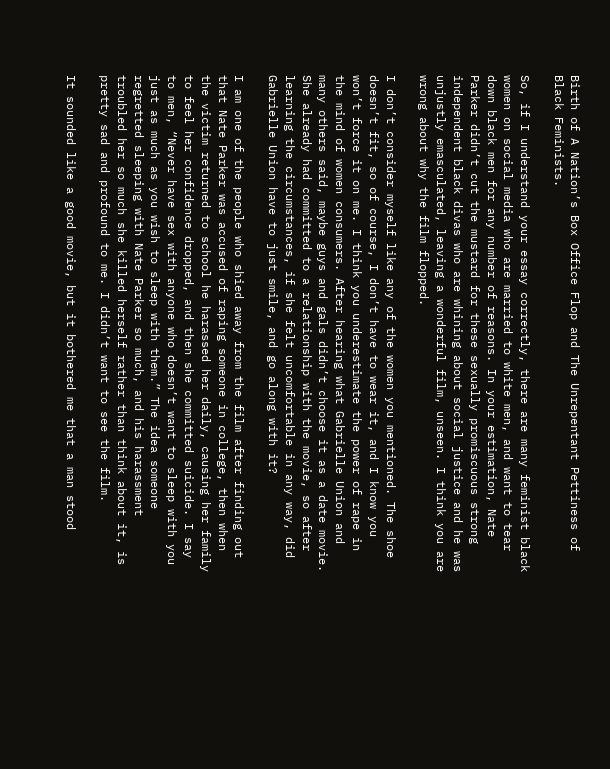Birth of A Nation’s Box Office Flop and The Unrepentant Pettiness of Black Feminists.

So, if I understand your essay correctly, there are many feminist black women on social media who are married to white men, and want to tear down black men for any number of reasons. In your estimation, Nate Parker didn’t cut the mustard for these sexually promiscuous strong independent black divas who are whining about social justice and he was unjustly emasculated, leaving a wonderful film, unseen. I think you are wrong about why the film flopped.

I don’t consider myself like any of the women you mentioned. The shoe doesn’t fit, so of course, I don’t have to wear it, and I know you won’t force it on me. I think you underestimate the power of rape in the mind of women consumers. After hearing what Gabrielle Union and many others said, maybe guys and gals didn’t choose it as a date movie. She already had committed to a relationship with the movie, so after learning the circumstances, if she felt uncomfortable in any way, did Gabrielle Union have to just smile, and go along with it?

I am one of the people who shied away from the film after finding out that Nate Parker was accused of raping someone in college, then when the victim returned to school he harassed her daily, causing her family to feel her confidence dropped, and then she committed suicide. I say to men, “Never have sex with anyone who doesn’t want to sleep with you just as much as you wish to sleep with them.” The idea someone regretted sleeping with Nate Parker so much, and his harassment troubled her so much she killed herself rather than think about it, is pretty sad and profound to me. I didn’t want to see the film.

It sounded like a good movie, but it bothered me that a man stood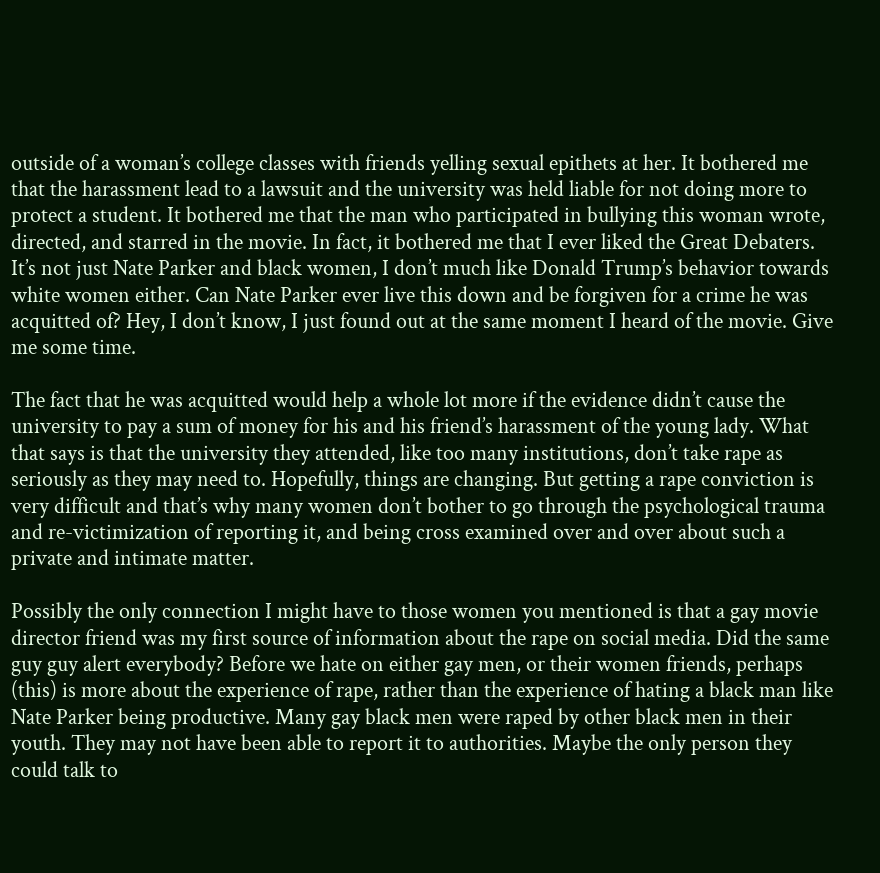outside of a woman’s college classes with friends yelling sexual epithets at her. It bothered me that the harassment lead to a lawsuit and the university was held liable for not doing more to protect a student. It bothered me that the man who participated in bullying this woman wrote, directed, and starred in the movie. In fact, it bothered me that I ever liked the Great Debaters. It’s not just Nate Parker and black women, I don’t much like Donald Trump’s behavior towards white women either. Can Nate Parker ever live this down and be forgiven for a crime he was acquitted of? Hey, I don’t know, I just found out at the same moment I heard of the movie. Give me some time.

The fact that he was acquitted would help a whole lot more if the evidence didn’t cause the university to pay a sum of money for his and his friend’s harassment of the young lady. What that says is that the university they attended, like too many institutions, don’t take rape as seriously as they may need to. Hopefully, things are changing. But getting a rape conviction is very difficult and that’s why many women don’t bother to go through the psychological trauma and re-victimization of reporting it, and being cross examined over and over about such a private and intimate matter.

Possibly the only connection I might have to those women you mentioned is that a gay movie director friend was my first source of information about the rape on social media. Did the same guy guy alert everybody? Before we hate on either gay men, or their women friends, perhaps (this) is more about the experience of rape, rather than the experience of hating a black man like Nate Parker being productive. Many gay black men were raped by other black men in their youth. They may not have been able to report it to authorities. Maybe the only person they could talk to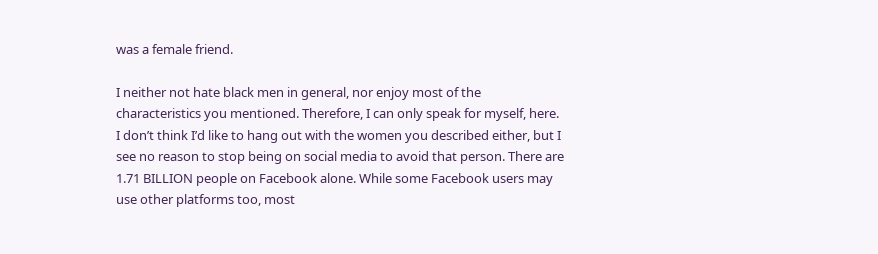was a female friend.

I neither not hate black men in general, nor enjoy most of the characteristics you mentioned. Therefore, I can only speak for myself, here. I don’t think I’d like to hang out with the women you described either, but I see no reason to stop being on social media to avoid that person. There are 1.71 BILLION people on Facebook alone. While some Facebook users may use other platforms too, most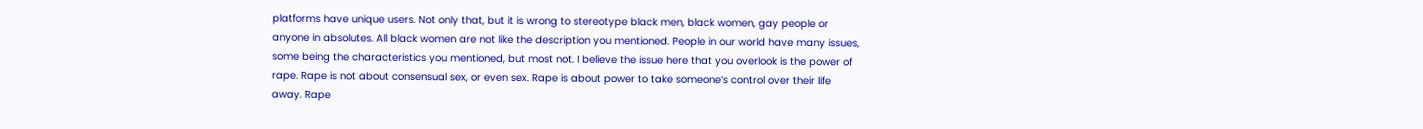platforms have unique users. Not only that, but it is wrong to stereotype black men, black women, gay people or anyone in absolutes. All black women are not like the description you mentioned. People in our world have many issues, some being the characteristics you mentioned, but most not. I believe the issue here that you overlook is the power of rape. Rape is not about consensual sex, or even sex. Rape is about power to take someone’s control over their life away. Rape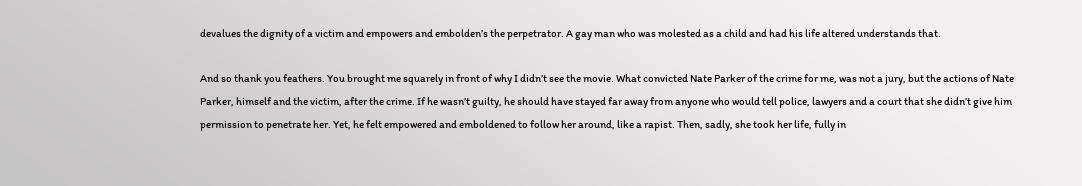devalues the dignity of a victim and empowers and embolden’s the perpetrator. A gay man who was molested as a child and had his life altered understands that.

And so thank you feathers. You brought me squarely in front of why I didn’t see the movie. What convicted Nate Parker of the crime for me, was not a jury, but the actions of Nate Parker, himself and the victim, after the crime. If he wasn’t guilty, he should have stayed far away from anyone who would tell police, lawyers and a court that she didn’t give him permission to penetrate her. Yet, he felt empowered and emboldened to follow her around, like a rapist. Then, sadly, she took her life, fully in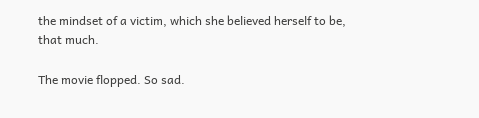the mindset of a victim, which she believed herself to be, that much.

The movie flopped. So sad.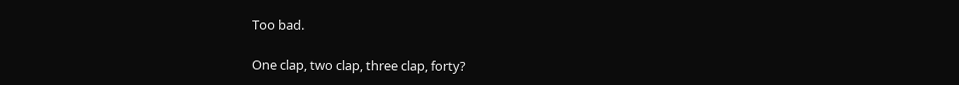Too bad.

One clap, two clap, three clap, forty?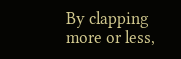By clapping more or less,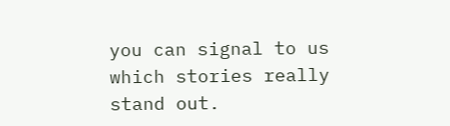you can signal to us which stories really stand out.